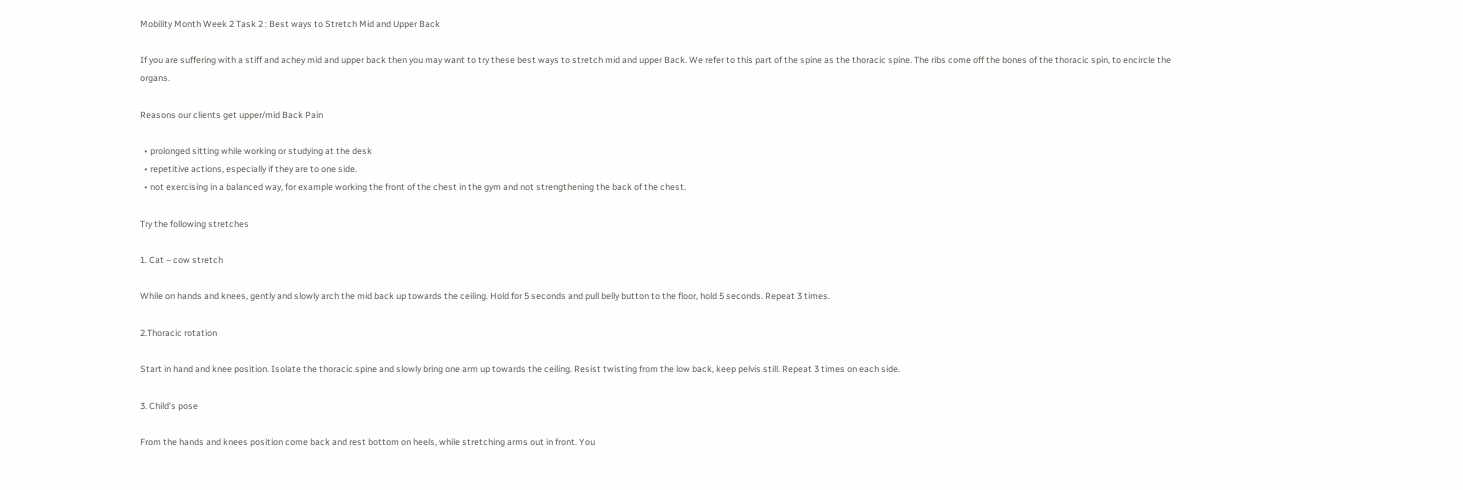Mobility Month Week 2 Task 2 : Best ways to Stretch Mid and Upper Back

If you are suffering with a stiff and achey mid and upper back then you may want to try these best ways to stretch mid and upper Back. We refer to this part of the spine as the thoracic spine. The ribs come off the bones of the thoracic spin, to encircle the organs.

Reasons our clients get upper/mid Back Pain

  • prolonged sitting while working or studying at the desk
  • repetitive actions, especially if they are to one side.
  • not exercising in a balanced way, for example working the front of the chest in the gym and not strengthening the back of the chest.

Try the following stretches

1. Cat – cow stretch

While on hands and knees, gently and slowly arch the mid back up towards the ceiling. Hold for 5 seconds and pull belly button to the floor, hold 5 seconds. Repeat 3 times.

2.Thoracic rotation

Start in hand and knee position. Isolate the thoracic spine and slowly bring one arm up towards the ceiling. Resist twisting from the low back, keep pelvis still. Repeat 3 times on each side.

3. Child’s pose

From the hands and knees position come back and rest bottom on heels, while stretching arms out in front. You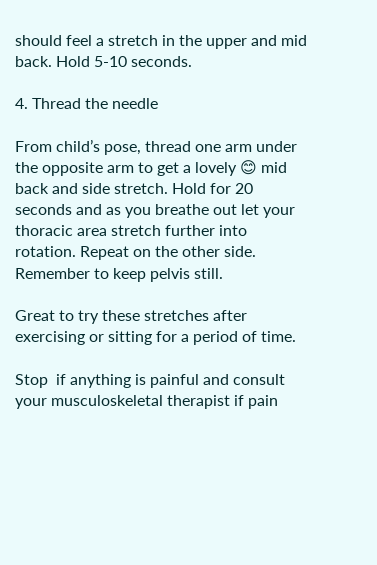should feel a stretch in the upper and mid back. Hold 5-10 seconds.

4. Thread the needle

From child’s pose, thread one arm under the opposite arm to get a lovely 😊 mid back and side stretch. Hold for 20 seconds and as you breathe out let your thoracic area stretch further into rotation. Repeat on the other side. Remember to keep pelvis still.

Great to try these stretches after exercising or sitting for a period of time.

Stop  if anything is painful and consult your musculoskeletal therapist if pain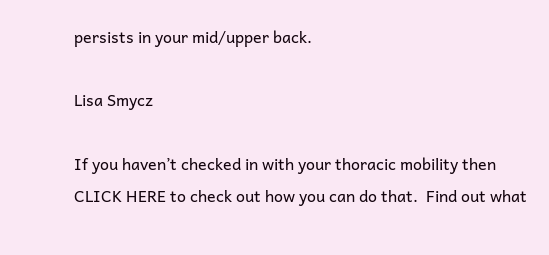persists in your mid/upper back.

Lisa Smycz

If you haven’t checked in with your thoracic mobility then CLICK HERE to check out how you can do that.  Find out what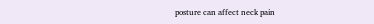posture can affect neck pain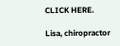CLICK HERE.

Lisa, chiropractor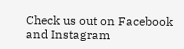Check us out on Facebook and Instagram